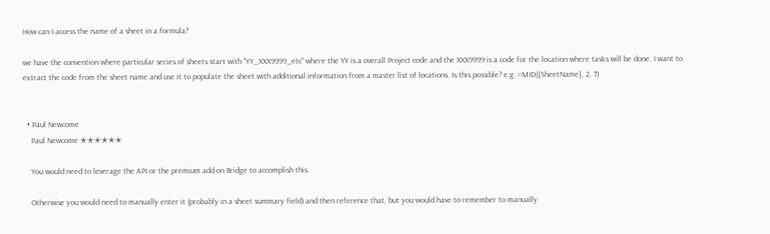How can I access the name of a sheet in a formula?

we have the convention where particular series of sheets start with "YY_XXX9999_etc" where the YY is a overall Project code and the XXX9999 is a code for the location where tasks will be done. I want to extract the code from the sheet name and use it to populate the sheet with additional information from a master list of locations. Is this possible? e.g. =MID({SheetName}, 2, 7)


  • Paul Newcome
    Paul Newcome ✭✭✭✭✭✭

    You would need to leverage the API or the premium add-on Bridge to accomplish this.

    Otherwise you would need to manually enter it (probably in a sheet summary field) and then reference that, but you would have to remember to manually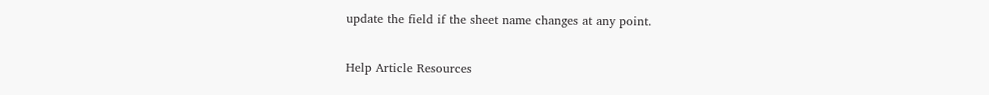update the field if the sheet name changes at any point.

Help Article Resources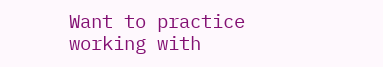Want to practice working with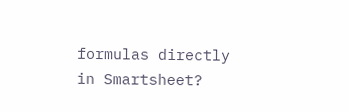formulas directly in Smartsheet?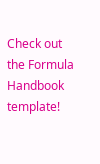Check out the Formula Handbook template!